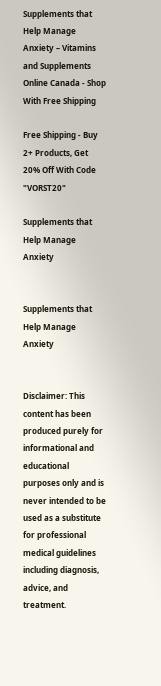Supplements that Help Manage Anxiety – Vitamins and Supplements Online Canada - Shop With Free Shipping

Free Shipping - Buy 2+ Products, Get 20% Off With Code "VORST20"

Supplements that Help Manage Anxiety


Supplements that Help Manage Anxiety


Disclaimer: This content has been produced purely for informational and educational purposes only and is never intended to be used as a substitute for professional medical guidelines including diagnosis, advice, and treatment.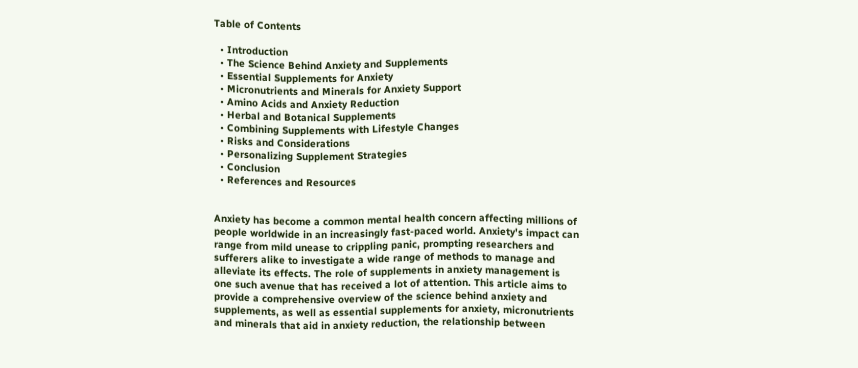Table of Contents

  • Introduction
  • The Science Behind Anxiety and Supplements
  • Essential Supplements for Anxiety
  • Micronutrients and Minerals for Anxiety Support
  • Amino Acids and Anxiety Reduction
  • Herbal and Botanical Supplements
  • Combining Supplements with Lifestyle Changes
  • Risks and Considerations
  • Personalizing Supplement Strategies
  • Conclusion
  • References and Resources


Anxiety has become a common mental health concern affecting millions of people worldwide in an increasingly fast-paced world. Anxiety's impact can range from mild unease to crippling panic, prompting researchers and sufferers alike to investigate a wide range of methods to manage and alleviate its effects. The role of supplements in anxiety management is one such avenue that has received a lot of attention. This article aims to provide a comprehensive overview of the science behind anxiety and supplements, as well as essential supplements for anxiety, micronutrients and minerals that aid in anxiety reduction, the relationship between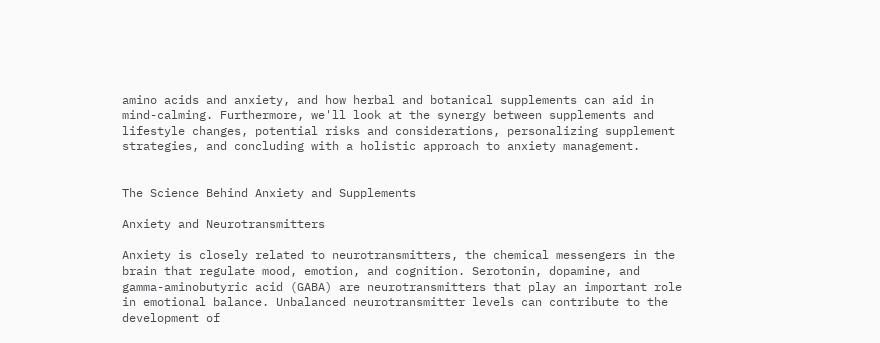amino acids and anxiety, and how herbal and botanical supplements can aid in mind-calming. Furthermore, we'll look at the synergy between supplements and lifestyle changes, potential risks and considerations, personalizing supplement strategies, and concluding with a holistic approach to anxiety management.


The Science Behind Anxiety and Supplements

Anxiety and Neurotransmitters

Anxiety is closely related to neurotransmitters, the chemical messengers in the brain that regulate mood, emotion, and cognition. Serotonin, dopamine, and gamma-aminobutyric acid (GABA) are neurotransmitters that play an important role in emotional balance. Unbalanced neurotransmitter levels can contribute to the development of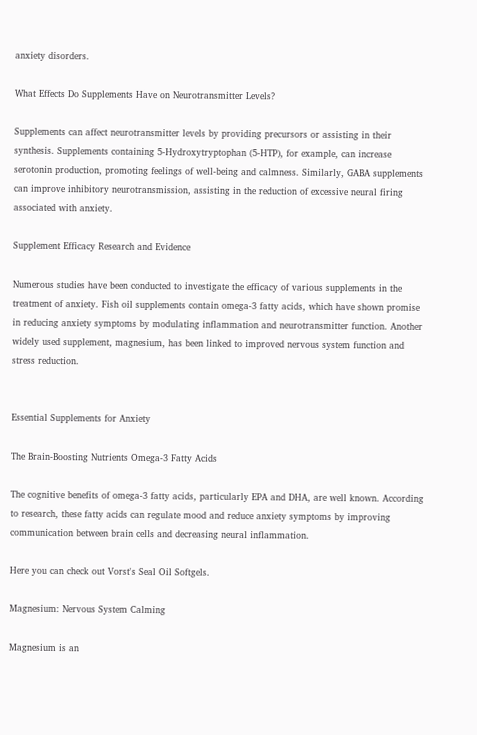anxiety disorders.

What Effects Do Supplements Have on Neurotransmitter Levels?

Supplements can affect neurotransmitter levels by providing precursors or assisting in their synthesis. Supplements containing 5-Hydroxytryptophan (5-HTP), for example, can increase serotonin production, promoting feelings of well-being and calmness. Similarly, GABA supplements can improve inhibitory neurotransmission, assisting in the reduction of excessive neural firing associated with anxiety.

Supplement Efficacy Research and Evidence

Numerous studies have been conducted to investigate the efficacy of various supplements in the treatment of anxiety. Fish oil supplements contain omega-3 fatty acids, which have shown promise in reducing anxiety symptoms by modulating inflammation and neurotransmitter function. Another widely used supplement, magnesium, has been linked to improved nervous system function and stress reduction.


Essential Supplements for Anxiety

The Brain-Boosting Nutrients Omega-3 Fatty Acids

The cognitive benefits of omega-3 fatty acids, particularly EPA and DHA, are well known. According to research, these fatty acids can regulate mood and reduce anxiety symptoms by improving communication between brain cells and decreasing neural inflammation.

Here you can check out Vorst's Seal Oil Softgels.

Magnesium: Nervous System Calming

Magnesium is an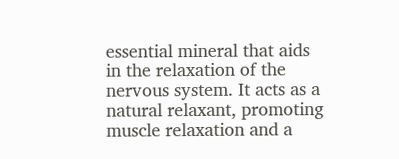essential mineral that aids in the relaxation of the nervous system. It acts as a natural relaxant, promoting muscle relaxation and a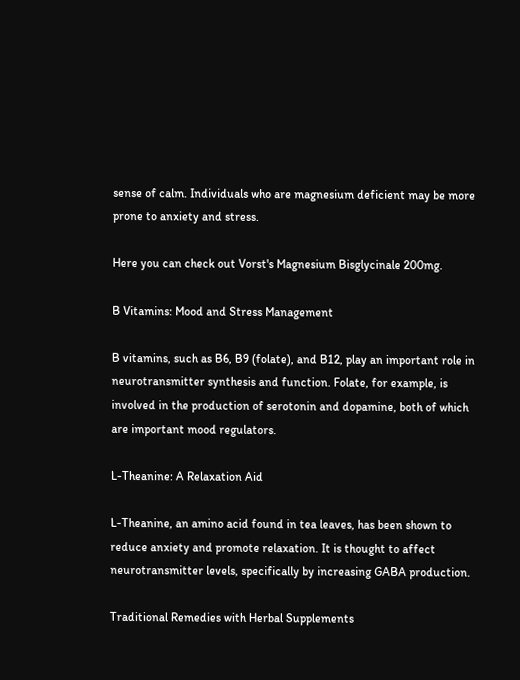sense of calm. Individuals who are magnesium deficient may be more prone to anxiety and stress.

Here you can check out Vorst's Magnesium Bisglycinale 200mg.

B Vitamins: Mood and Stress Management

B vitamins, such as B6, B9 (folate), and B12, play an important role in neurotransmitter synthesis and function. Folate, for example, is involved in the production of serotonin and dopamine, both of which are important mood regulators.

L-Theanine: A Relaxation Aid

L-Theanine, an amino acid found in tea leaves, has been shown to reduce anxiety and promote relaxation. It is thought to affect neurotransmitter levels, specifically by increasing GABA production.

Traditional Remedies with Herbal Supplements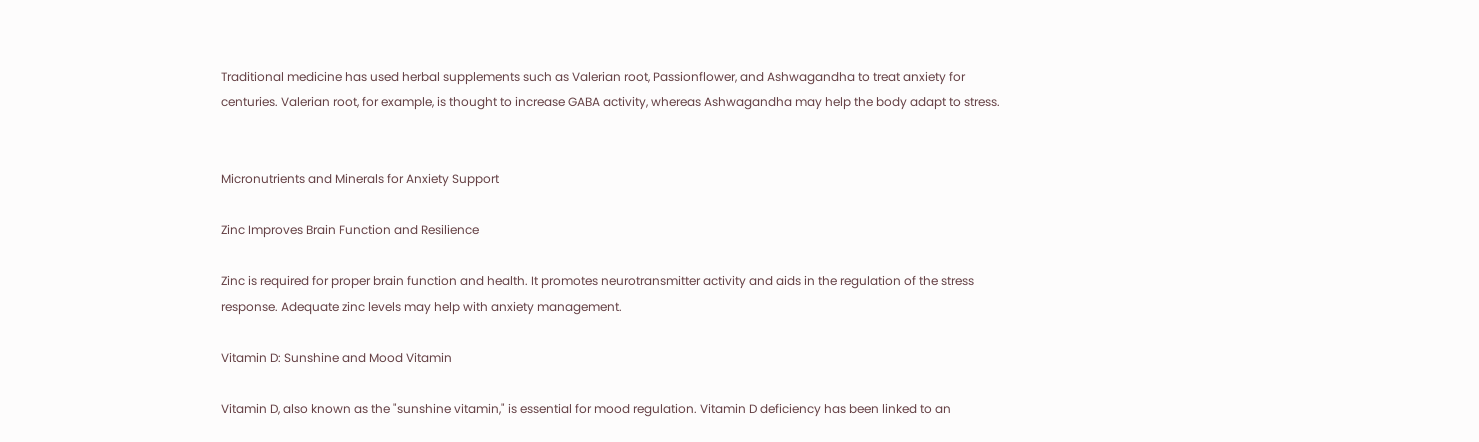Traditional medicine has used herbal supplements such as Valerian root, Passionflower, and Ashwagandha to treat anxiety for centuries. Valerian root, for example, is thought to increase GABA activity, whereas Ashwagandha may help the body adapt to stress.


Micronutrients and Minerals for Anxiety Support

Zinc Improves Brain Function and Resilience

Zinc is required for proper brain function and health. It promotes neurotransmitter activity and aids in the regulation of the stress response. Adequate zinc levels may help with anxiety management.

Vitamin D: Sunshine and Mood Vitamin

Vitamin D, also known as the "sunshine vitamin," is essential for mood regulation. Vitamin D deficiency has been linked to an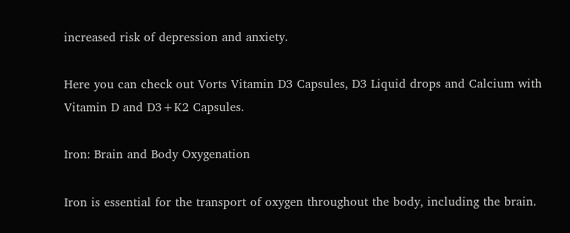increased risk of depression and anxiety.

Here you can check out Vorts Vitamin D3 Capsules, D3 Liquid drops and Calcium with Vitamin D and D3+K2 Capsules.

Iron: Brain and Body Oxygenation

Iron is essential for the transport of oxygen throughout the body, including the brain.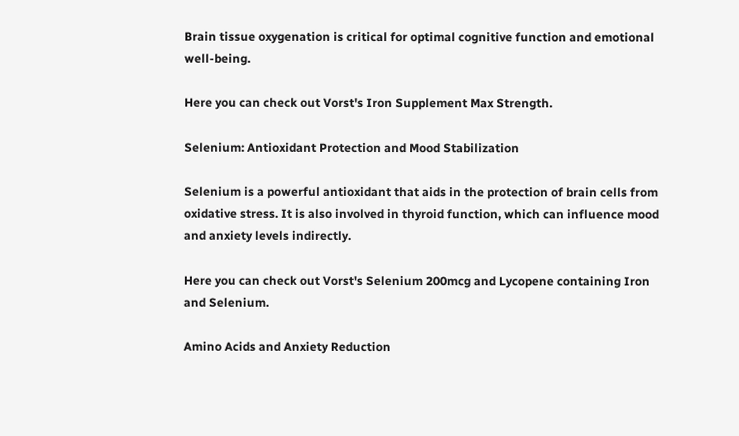Brain tissue oxygenation is critical for optimal cognitive function and emotional well-being.

Here you can check out Vorst's Iron Supplement Max Strength.

Selenium: Antioxidant Protection and Mood Stabilization

Selenium is a powerful antioxidant that aids in the protection of brain cells from oxidative stress. It is also involved in thyroid function, which can influence mood and anxiety levels indirectly.

Here you can check out Vorst's Selenium 200mcg and Lycopene containing Iron and Selenium.

Amino Acids and Anxiety Reduction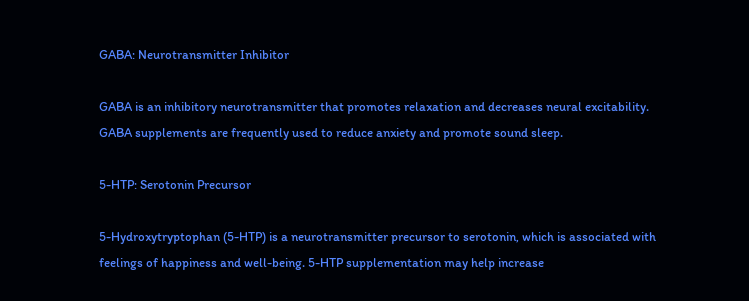GABA: Neurotransmitter Inhibitor

GABA is an inhibitory neurotransmitter that promotes relaxation and decreases neural excitability. GABA supplements are frequently used to reduce anxiety and promote sound sleep.

5-HTP: Serotonin Precursor

5-Hydroxytryptophan (5-HTP) is a neurotransmitter precursor to serotonin, which is associated with feelings of happiness and well-being. 5-HTP supplementation may help increase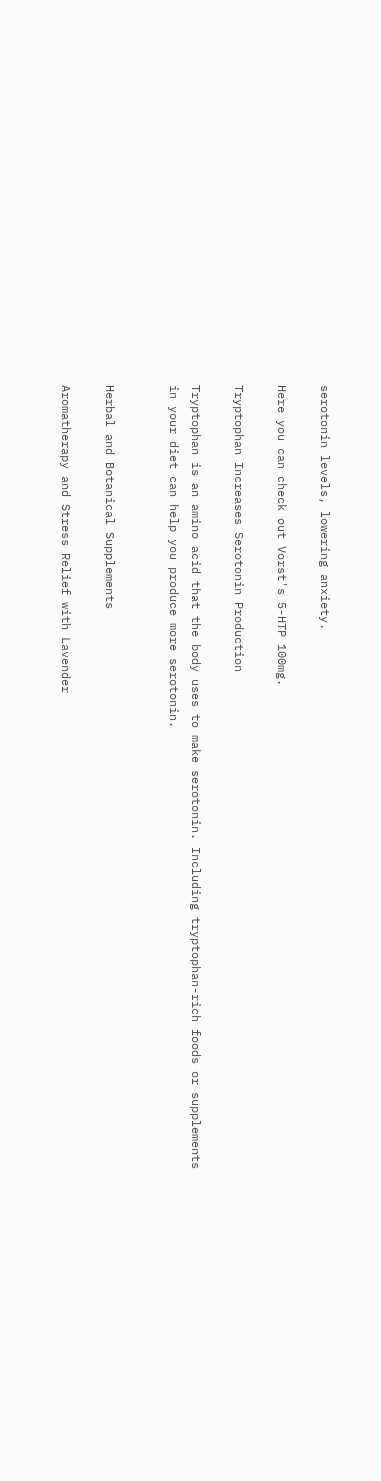serotonin levels, lowering anxiety.

Here you can check out Vorst's 5-HTP 100mg.

Tryptophan Increases Serotonin Production

Tryptophan is an amino acid that the body uses to make serotonin. Including tryptophan-rich foods or supplements in your diet can help you produce more serotonin.


Herbal and Botanical Supplements

Aromatherapy and Stress Relief with Lavender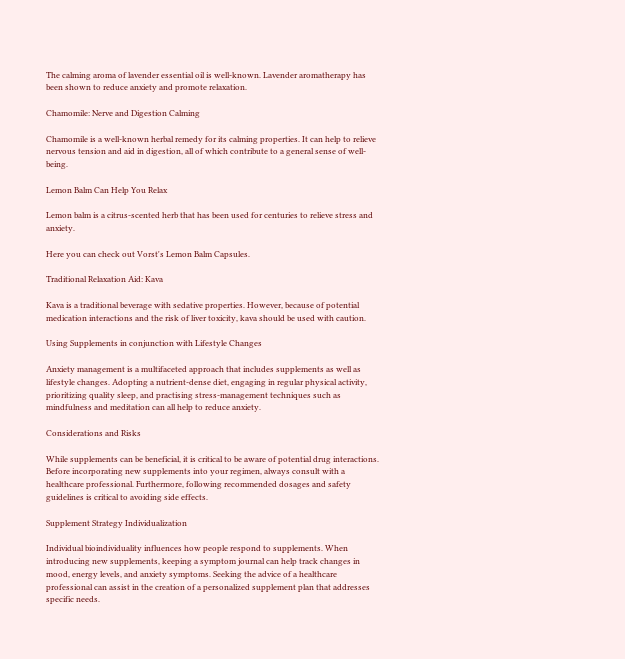The calming aroma of lavender essential oil is well-known. Lavender aromatherapy has been shown to reduce anxiety and promote relaxation.

Chamomile: Nerve and Digestion Calming

Chamomile is a well-known herbal remedy for its calming properties. It can help to relieve nervous tension and aid in digestion, all of which contribute to a general sense of well-being.

Lemon Balm Can Help You Relax

Lemon balm is a citrus-scented herb that has been used for centuries to relieve stress and anxiety.

Here you can check out Vorst's Lemon Balm Capsules.

Traditional Relaxation Aid: Kava

Kava is a traditional beverage with sedative properties. However, because of potential medication interactions and the risk of liver toxicity, kava should be used with caution.

Using Supplements in conjunction with Lifestyle Changes

Anxiety management is a multifaceted approach that includes supplements as well as lifestyle changes. Adopting a nutrient-dense diet, engaging in regular physical activity, prioritizing quality sleep, and practising stress-management techniques such as mindfulness and meditation can all help to reduce anxiety.

Considerations and Risks

While supplements can be beneficial, it is critical to be aware of potential drug interactions. Before incorporating new supplements into your regimen, always consult with a healthcare professional. Furthermore, following recommended dosages and safety guidelines is critical to avoiding side effects.

Supplement Strategy Individualization

Individual bioindividuality influences how people respond to supplements. When introducing new supplements, keeping a symptom journal can help track changes in mood, energy levels, and anxiety symptoms. Seeking the advice of a healthcare professional can assist in the creation of a personalized supplement plan that addresses specific needs.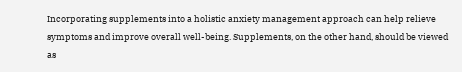Incorporating supplements into a holistic anxiety management approach can help relieve symptoms and improve overall well-being. Supplements, on the other hand, should be viewed as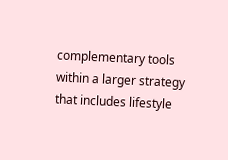complementary tools within a larger strategy that includes lifestyle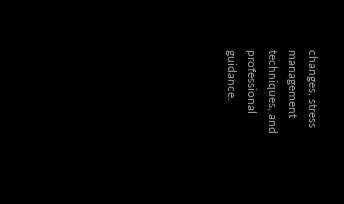changes, stress management techniques, and professional guidance.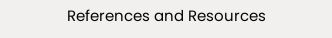References and Resources